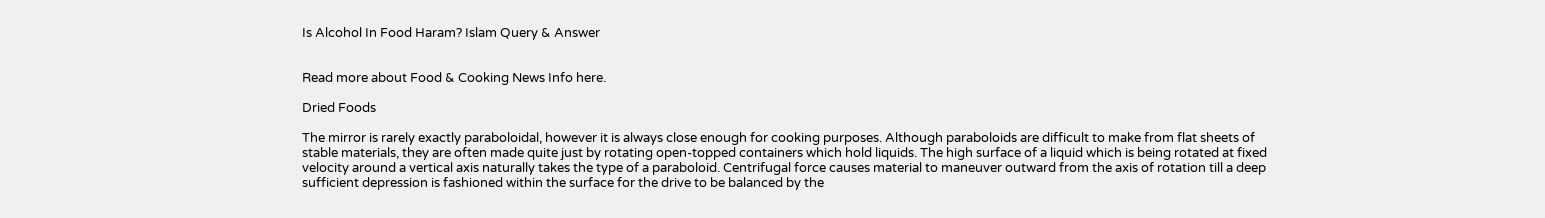Is Alcohol In Food Haram? Islam Query & Answer


Read more about Food & Cooking News Info here.

Dried Foods

The mirror is rarely exactly paraboloidal, however it is always close enough for cooking purposes. Although paraboloids are difficult to make from flat sheets of stable materials, they are often made quite just by rotating open-topped containers which hold liquids. The high surface of a liquid which is being rotated at fixed velocity around a vertical axis naturally takes the type of a paraboloid. Centrifugal force causes material to maneuver outward from the axis of rotation till a deep sufficient depression is fashioned within the surface for the drive to be balanced by the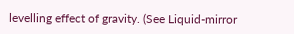levelling effect of gravity. (See Liquid-mirror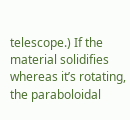telescope.) If the material solidifies whereas it’s rotating, the paraboloidal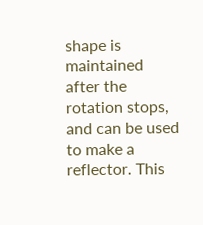shape is maintained after the rotation stops, and can be used to make a reflector. This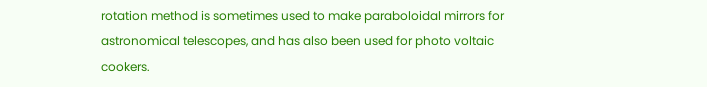rotation method is sometimes used to make paraboloidal mirrors for astronomical telescopes, and has also been used for photo voltaic cookers.